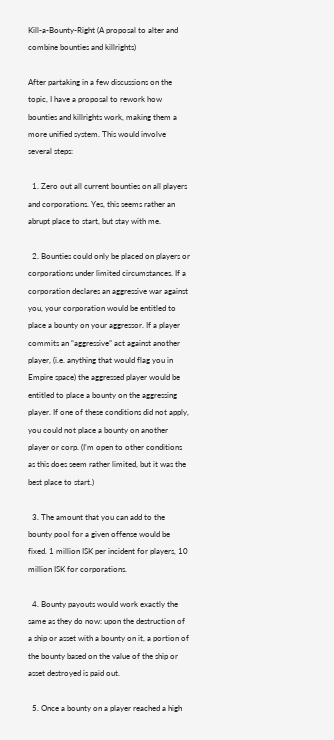Kill-a-Bounty-Right (A proposal to alter and combine bounties and killrights)

After partaking in a few discussions on the topic, I have a proposal to rework how bounties and killrights work, making them a more unified system. This would involve several steps:

  1. Zero out all current bounties on all players and corporations. Yes, this seems rather an abrupt place to start, but stay with me.

  2. Bounties could only be placed on players or corporations under limited circumstances. If a corporation declares an aggressive war against you, your corporation would be entitled to place a bounty on your aggressor. If a player commits an “aggressive” act against another player, (i.e. anything that would flag you in Empire space) the aggressed player would be entitled to place a bounty on the aggressing player. If one of these conditions did not apply, you could not place a bounty on another player or corp. (I’m open to other conditions as this does seem rather limited, but it was the best place to start.)

  3. The amount that you can add to the bounty pool for a given offense would be fixed. 1 million ISK per incident for players, 10 million ISK for corporations.

  4. Bounty payouts would work exactly the same as they do now: upon the destruction of a ship or asset with a bounty on it, a portion of the bounty based on the value of the ship or asset destroyed is paid out.

  5. Once a bounty on a player reached a high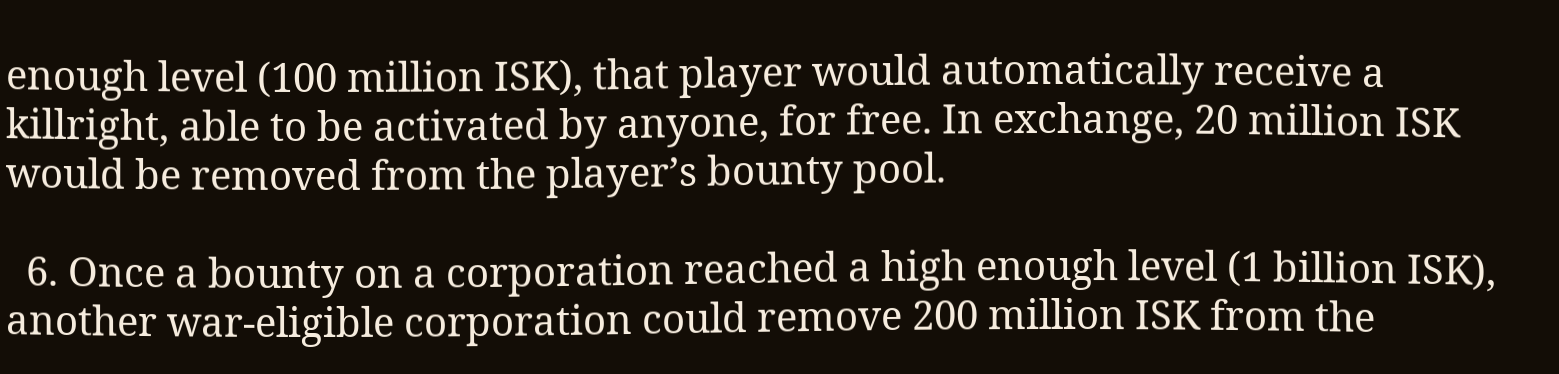enough level (100 million ISK), that player would automatically receive a killright, able to be activated by anyone, for free. In exchange, 20 million ISK would be removed from the player’s bounty pool.

  6. Once a bounty on a corporation reached a high enough level (1 billion ISK), another war-eligible corporation could remove 200 million ISK from the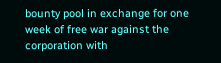bounty pool in exchange for one week of free war against the corporation with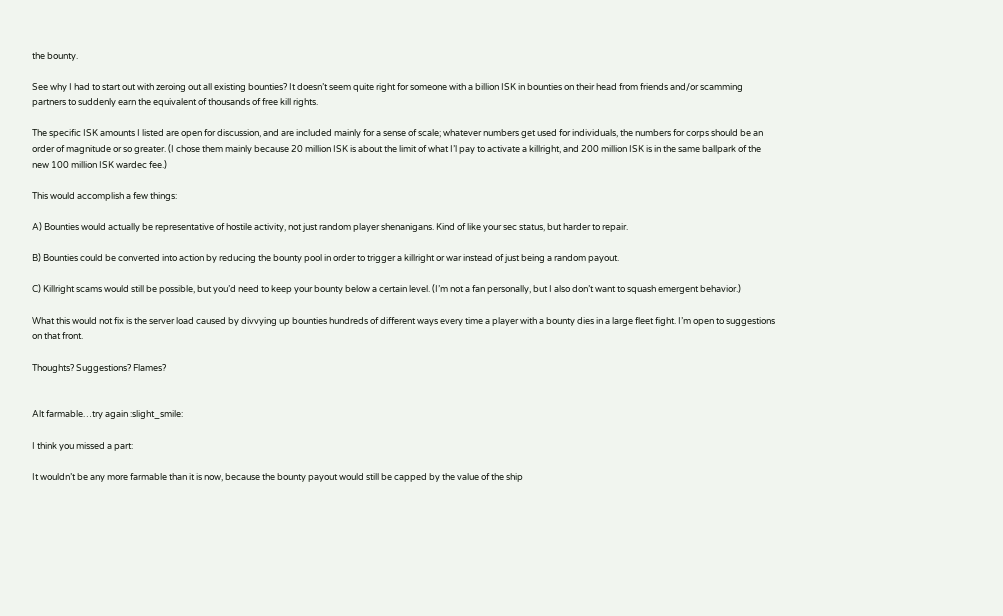the bounty.

See why I had to start out with zeroing out all existing bounties? It doesn’t seem quite right for someone with a billion ISK in bounties on their head from friends and/or scamming partners to suddenly earn the equivalent of thousands of free kill rights.

The specific ISK amounts I listed are open for discussion, and are included mainly for a sense of scale; whatever numbers get used for individuals, the numbers for corps should be an order of magnitude or so greater. (I chose them mainly because 20 million ISK is about the limit of what I’l pay to activate a killright, and 200 million ISK is in the same ballpark of the new 100 million ISK wardec fee.)

This would accomplish a few things:

A) Bounties would actually be representative of hostile activity, not just random player shenanigans. Kind of like your sec status, but harder to repair.

B) Bounties could be converted into action by reducing the bounty pool in order to trigger a killright or war instead of just being a random payout.

C) Killright scams would still be possible, but you’d need to keep your bounty below a certain level. (I’m not a fan personally, but I also don’t want to squash emergent behavior.)

What this would not fix is the server load caused by divvying up bounties hundreds of different ways every time a player with a bounty dies in a large fleet fight. I’m open to suggestions on that front.

Thoughts? Suggestions? Flames?


Alt farmable…try again :slight_smile:

I think you missed a part:

It wouldn’t be any more farmable than it is now, because the bounty payout would still be capped by the value of the ship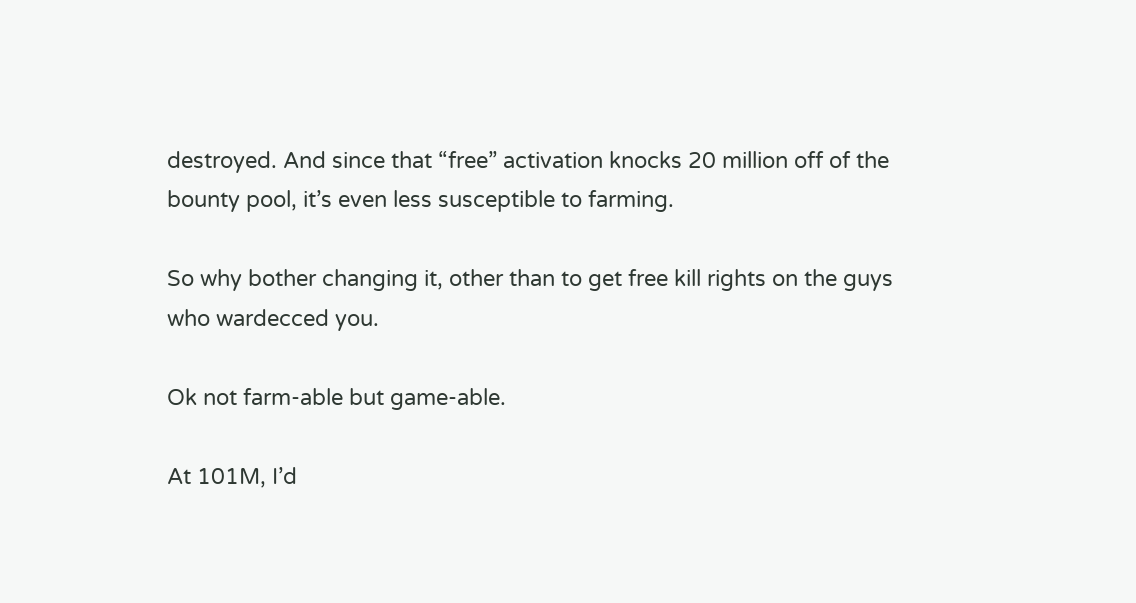destroyed. And since that “free” activation knocks 20 million off of the bounty pool, it’s even less susceptible to farming.

So why bother changing it, other than to get free kill rights on the guys who wardecced you.

Ok not farm-able but game-able.

At 101M, I’d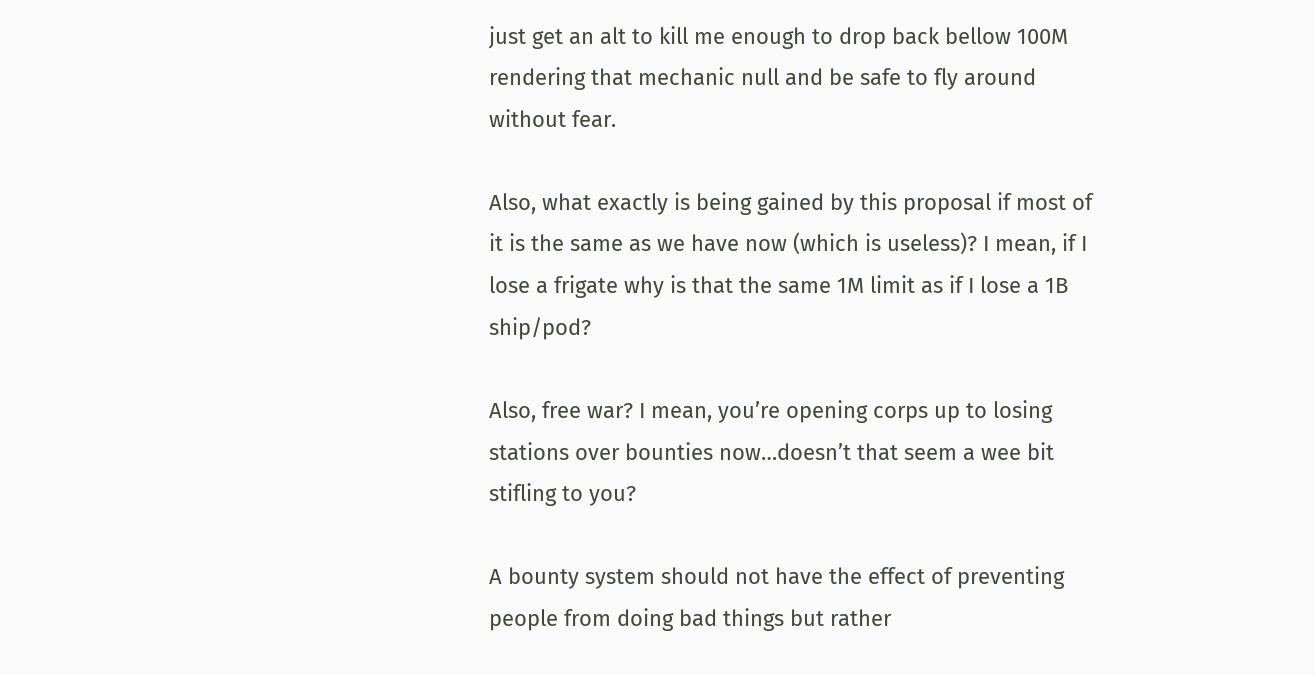just get an alt to kill me enough to drop back bellow 100M rendering that mechanic null and be safe to fly around without fear.

Also, what exactly is being gained by this proposal if most of it is the same as we have now (which is useless)? I mean, if I lose a frigate why is that the same 1M limit as if I lose a 1B ship/pod?

Also, free war? I mean, you’re opening corps up to losing stations over bounties now…doesn’t that seem a wee bit stifling to you?

A bounty system should not have the effect of preventing people from doing bad things but rather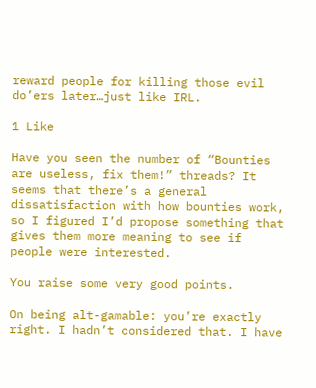reward people for killing those evil do’ers later…just like IRL.

1 Like

Have you seen the number of “Bounties are useless, fix them!” threads? It seems that there’s a general dissatisfaction with how bounties work, so I figured I’d propose something that gives them more meaning to see if people were interested.

You raise some very good points.

On being alt-gamable: you’re exactly right. I hadn’t considered that. I have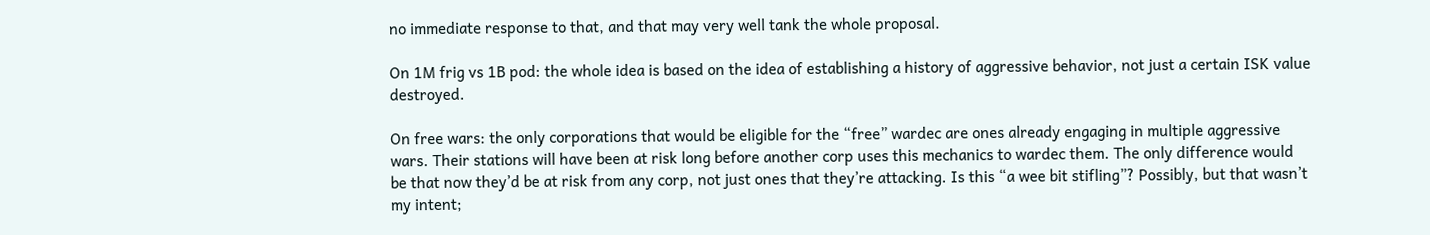no immediate response to that, and that may very well tank the whole proposal.

On 1M frig vs 1B pod: the whole idea is based on the idea of establishing a history of aggressive behavior, not just a certain ISK value destroyed.

On free wars: the only corporations that would be eligible for the “free” wardec are ones already engaging in multiple aggressive wars. Their stations will have been at risk long before another corp uses this mechanics to wardec them. The only difference would be that now they’d be at risk from any corp, not just ones that they’re attacking. Is this “a wee bit stifling”? Possibly, but that wasn’t my intent;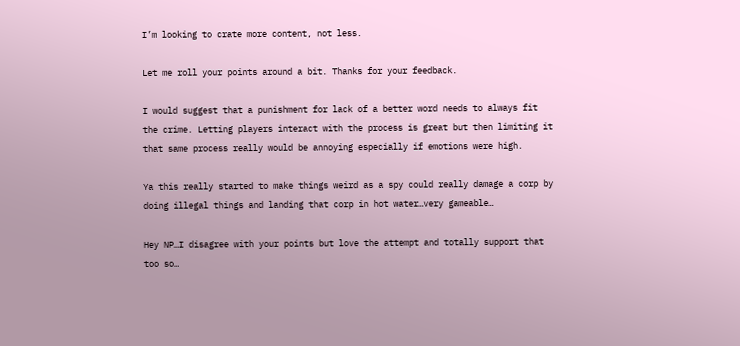I’m looking to crate more content, not less.

Let me roll your points around a bit. Thanks for your feedback.

I would suggest that a punishment for lack of a better word needs to always fit the crime. Letting players interact with the process is great but then limiting it that same process really would be annoying especially if emotions were high.

Ya this really started to make things weird as a spy could really damage a corp by doing illegal things and landing that corp in hot water…very gameable…

Hey NP…I disagree with your points but love the attempt and totally support that too so…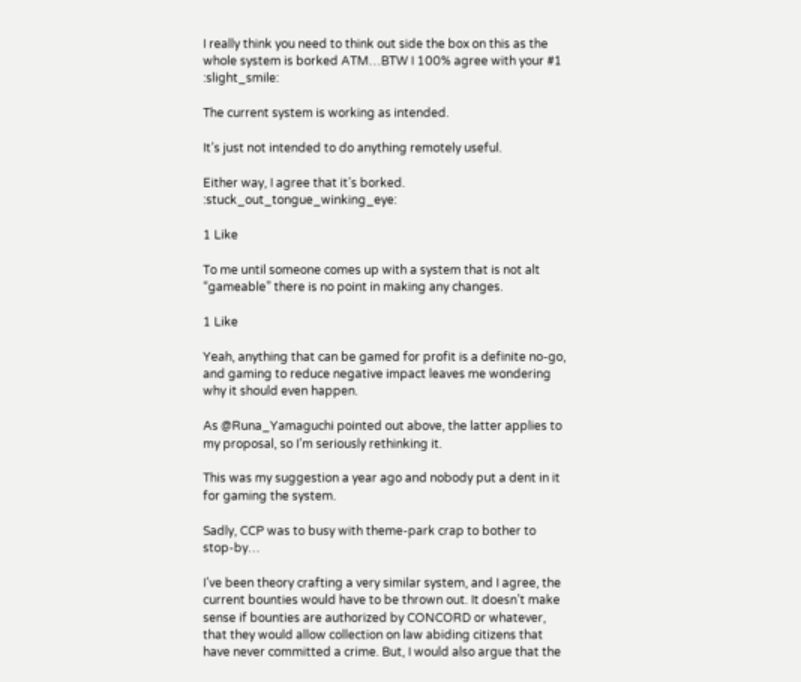I really think you need to think out side the box on this as the whole system is borked ATM…BTW I 100% agree with your #1 :slight_smile:

The current system is working as intended.

It’s just not intended to do anything remotely useful.

Either way, I agree that it’s borked. :stuck_out_tongue_winking_eye:

1 Like

To me until someone comes up with a system that is not alt “gameable” there is no point in making any changes.

1 Like

Yeah, anything that can be gamed for profit is a definite no-go, and gaming to reduce negative impact leaves me wondering why it should even happen.

As @Runa_Yamaguchi pointed out above, the latter applies to my proposal, so I’m seriously rethinking it.

This was my suggestion a year ago and nobody put a dent in it for gaming the system.

Sadly, CCP was to busy with theme-park crap to bother to stop-by…

I’ve been theory crafting a very similar system, and I agree, the current bounties would have to be thrown out. It doesn’t make sense if bounties are authorized by CONCORD or whatever, that they would allow collection on law abiding citizens that have never committed a crime. But, I would also argue that the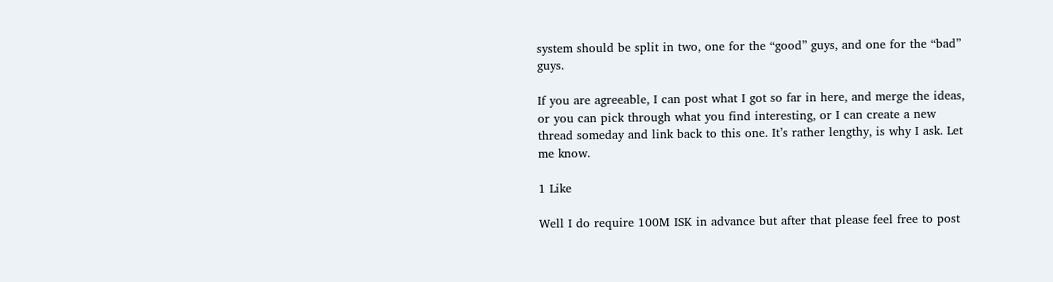system should be split in two, one for the “good” guys, and one for the “bad” guys.

If you are agreeable, I can post what I got so far in here, and merge the ideas, or you can pick through what you find interesting, or I can create a new thread someday and link back to this one. It’s rather lengthy, is why I ask. Let me know.

1 Like

Well I do require 100M ISK in advance but after that please feel free to post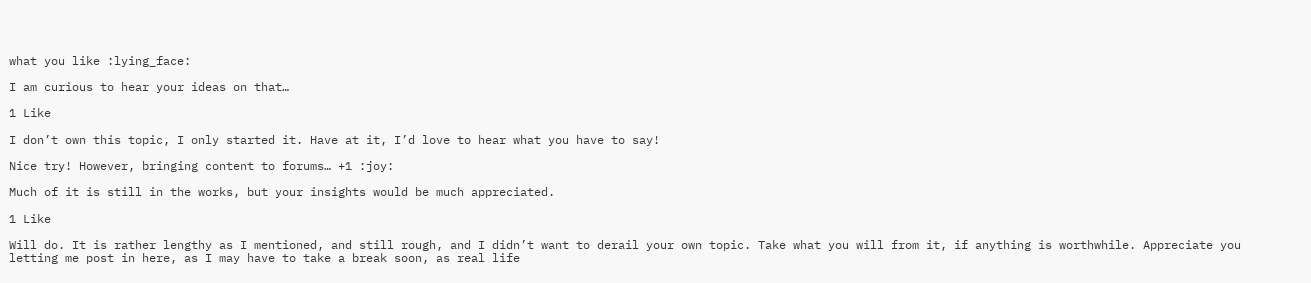what you like :lying_face:

I am curious to hear your ideas on that…

1 Like

I don’t own this topic, I only started it. Have at it, I’d love to hear what you have to say!

Nice try! However, bringing content to forums… +1 :joy:

Much of it is still in the works, but your insights would be much appreciated.

1 Like

Will do. It is rather lengthy as I mentioned, and still rough, and I didn’t want to derail your own topic. Take what you will from it, if anything is worthwhile. Appreciate you letting me post in here, as I may have to take a break soon, as real life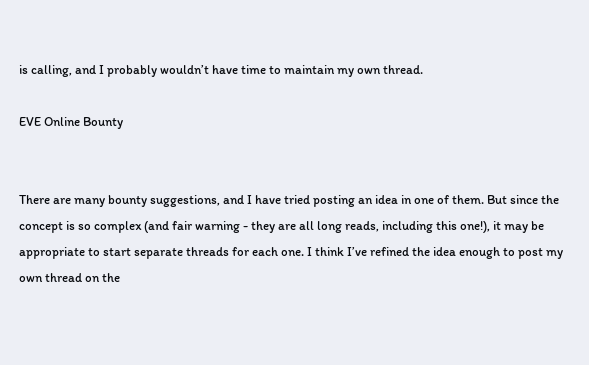is calling, and I probably wouldn’t have time to maintain my own thread.

EVE Online Bounty


There are many bounty suggestions, and I have tried posting an idea in one of them. But since the concept is so complex (and fair warning - they are all long reads, including this one!), it may be appropriate to start separate threads for each one. I think I’ve refined the idea enough to post my own thread on the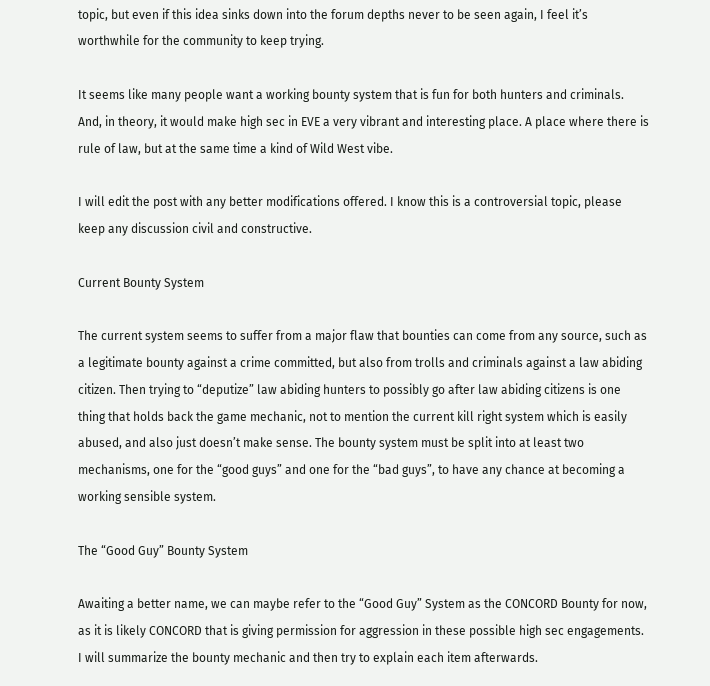topic, but even if this idea sinks down into the forum depths never to be seen again, I feel it’s worthwhile for the community to keep trying.

It seems like many people want a working bounty system that is fun for both hunters and criminals. And, in theory, it would make high sec in EVE a very vibrant and interesting place. A place where there is rule of law, but at the same time a kind of Wild West vibe.

I will edit the post with any better modifications offered. I know this is a controversial topic, please keep any discussion civil and constructive.

Current Bounty System

The current system seems to suffer from a major flaw that bounties can come from any source, such as a legitimate bounty against a crime committed, but also from trolls and criminals against a law abiding citizen. Then trying to “deputize” law abiding hunters to possibly go after law abiding citizens is one thing that holds back the game mechanic, not to mention the current kill right system which is easily abused, and also just doesn’t make sense. The bounty system must be split into at least two mechanisms, one for the “good guys” and one for the “bad guys”, to have any chance at becoming a working sensible system.

The “Good Guy” Bounty System

Awaiting a better name, we can maybe refer to the “Good Guy” System as the CONCORD Bounty for now, as it is likely CONCORD that is giving permission for aggression in these possible high sec engagements. I will summarize the bounty mechanic and then try to explain each item afterwards.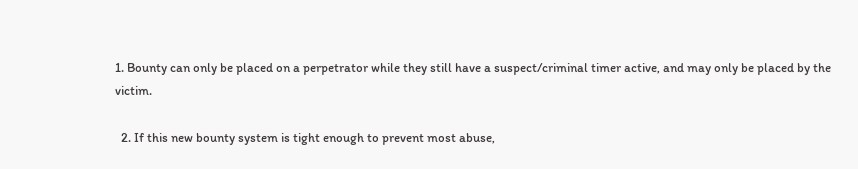1. Bounty can only be placed on a perpetrator while they still have a suspect/criminal timer active, and may only be placed by the victim.

  2. If this new bounty system is tight enough to prevent most abuse,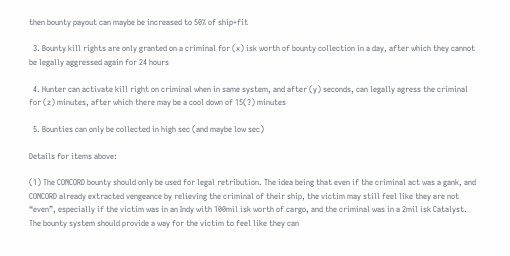then bounty payout can maybe be increased to 50% of ship+fit

  3. Bounty kill rights are only granted on a criminal for (x) isk worth of bounty collection in a day, after which they cannot be legally aggressed again for 24 hours

  4. Hunter can activate kill right on criminal when in same system, and after (y) seconds, can legally agress the criminal for (z) minutes, after which there may be a cool down of 15(?) minutes

  5. Bounties can only be collected in high sec (and maybe low sec)

Details for items above:

(1) The CONCORD bounty should only be used for legal retribution. The idea being that even if the criminal act was a gank, and CONCORD already extracted vengeance by relieving the criminal of their ship, the victim may still feel like they are not “even”, especially if the victim was in an Indy with 100mil isk worth of cargo, and the criminal was in a 2mil isk Catalyst. The bounty system should provide a way for the victim to feel like they can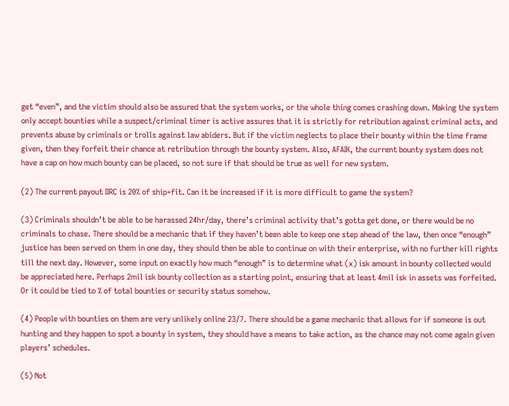get “even”, and the victim should also be assured that the system works, or the whole thing comes crashing down. Making the system only accept bounties while a suspect/criminal timer is active assures that it is strictly for retribution against criminal acts, and prevents abuse by criminals or trolls against law abiders. But if the victim neglects to place their bounty within the time frame given, then they forfeit their chance at retribution through the bounty system. Also, AFAIK, the current bounty system does not have a cap on how much bounty can be placed, so not sure if that should be true as well for new system.

(2) The current payout IIRC is 20% of ship+fit. Can it be increased if it is more difficult to game the system?

(3) Criminals shouldn’t be able to be harassed 24hr/day, there’s criminal activity that’s gotta get done, or there would be no criminals to chase. There should be a mechanic that if they haven’t been able to keep one step ahead of the law, then once “enough” justice has been served on them in one day, they should then be able to continue on with their enterprise, with no further kill rights till the next day. However, some input on exactly how much “enough” is to determine what (x) isk amount in bounty collected would be appreciated here. Perhaps 2mil isk bounty collection as a starting point, ensuring that at least 4mil isk in assets was forfeited. Or it could be tied to % of total bounties or security status somehow.

(4) People with bounties on them are very unlikely online 23/7. There should be a game mechanic that allows for if someone is out hunting and they happen to spot a bounty in system, they should have a means to take action, as the chance may not come again given players’ schedules.

(5) Not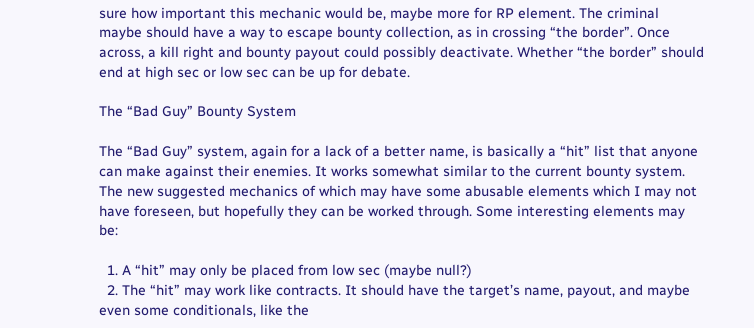sure how important this mechanic would be, maybe more for RP element. The criminal maybe should have a way to escape bounty collection, as in crossing “the border”. Once across, a kill right and bounty payout could possibly deactivate. Whether “the border” should end at high sec or low sec can be up for debate.

The “Bad Guy” Bounty System

The “Bad Guy” system, again for a lack of a better name, is basically a “hit” list that anyone can make against their enemies. It works somewhat similar to the current bounty system. The new suggested mechanics of which may have some abusable elements which I may not have foreseen, but hopefully they can be worked through. Some interesting elements may be:

  1. A “hit” may only be placed from low sec (maybe null?)
  2. The “hit” may work like contracts. It should have the target’s name, payout, and maybe even some conditionals, like the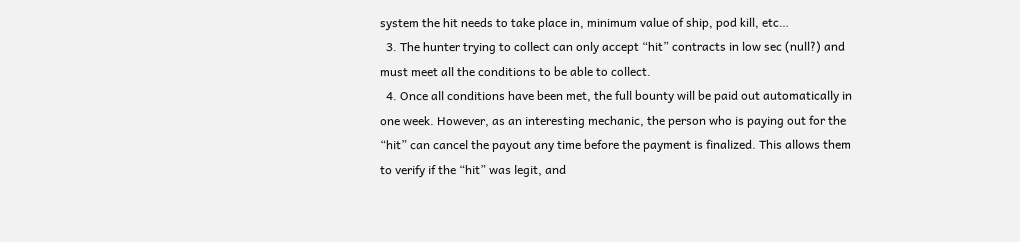system the hit needs to take place in, minimum value of ship, pod kill, etc…
  3. The hunter trying to collect can only accept “hit” contracts in low sec (null?) and must meet all the conditions to be able to collect.
  4. Once all conditions have been met, the full bounty will be paid out automatically in one week. However, as an interesting mechanic, the person who is paying out for the “hit” can cancel the payout any time before the payment is finalized. This allows them to verify if the “hit” was legit, and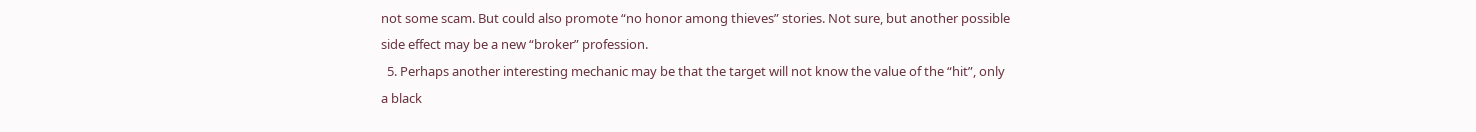not some scam. But could also promote “no honor among thieves” stories. Not sure, but another possible side effect may be a new “broker” profession.
  5. Perhaps another interesting mechanic may be that the target will not know the value of the “hit”, only a black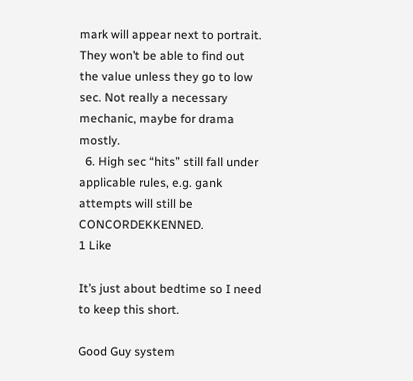mark will appear next to portrait. They won’t be able to find out the value unless they go to low sec. Not really a necessary mechanic, maybe for drama mostly.
  6. High sec “hits” still fall under applicable rules, e.g. gank attempts will still be CONCORDEKKENNED.
1 Like

It’s just about bedtime so I need to keep this short.

Good Guy system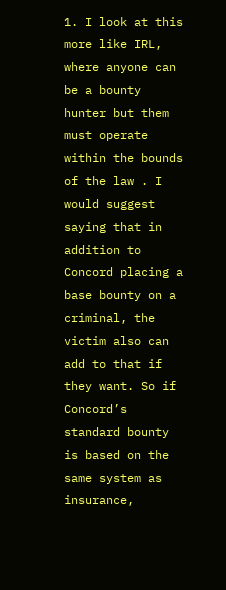1. I look at this more like IRL, where anyone can be a bounty hunter but them must operate within the bounds of the law . I would suggest saying that in addition to Concord placing a base bounty on a criminal, the victim also can add to that if they want. So if Concord’s standard bounty is based on the same system as insurance,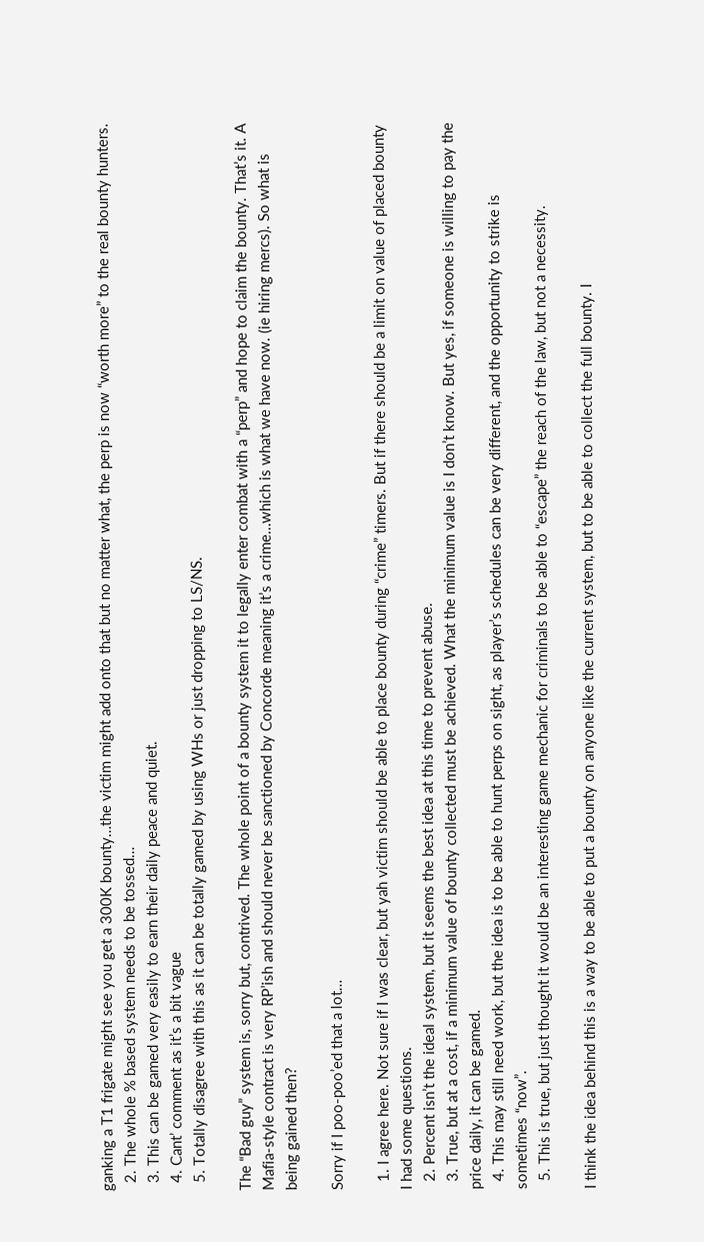ganking a T1 frigate might see you get a 300K bounty…the victim might add onto that but no matter what, the perp is now “worth more” to the real bounty hunters.
  2. The whole % based system needs to be tossed…
  3. This can be gamed very easily to earn their daily peace and quiet.
  4. Cant’ comment as it’s a bit vague
  5. Totally disagree with this as it can be totally gamed by using WHs or just dropping to LS/NS.

The “Bad guy” system is, sorry but, contrived. The whole point of a bounty system it to legally enter combat with a “perp” and hope to claim the bounty. That’s it. A Mafia-style contract is very RP’ish and should never be sanctioned by Concorde meaning it’s a crime…which is what we have now. (ie hiring mercs). So what is being gained then?

Sorry if I poo-poo’ed that a lot…

  1. I agree here. Not sure if I was clear, but yah victim should be able to place bounty during “crime” timers. But if there should be a limit on value of placed bounty I had some questions.
  2. Percent isn’t the ideal system, but it seems the best idea at this time to prevent abuse.
  3. True, but at a cost, if a minimum value of bounty collected must be achieved. What the minimum value is I don’t know. But yes, if someone is willing to pay the price daily, it can be gamed.
  4. This may still need work, but the idea is to be able to hunt perps on sight, as player’s schedules can be very different, and the opportunity to strike is sometimes “now”.
  5. This is true, but just thought it would be an interesting game mechanic for criminals to be able to “escape” the reach of the law, but not a necessity.

I think the idea behind this is a way to be able to put a bounty on anyone like the current system, but to be able to collect the full bounty. I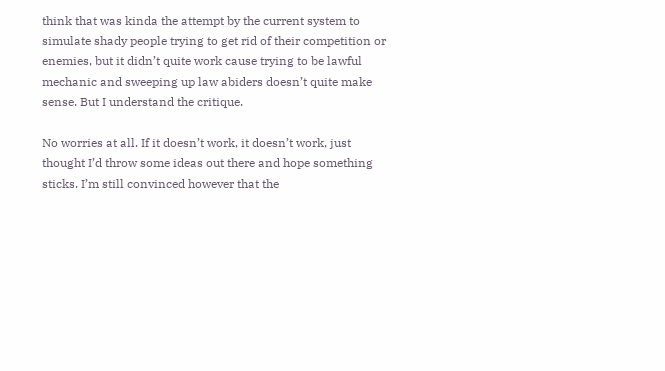think that was kinda the attempt by the current system to simulate shady people trying to get rid of their competition or enemies, but it didn’t quite work cause trying to be lawful mechanic and sweeping up law abiders doesn’t quite make sense. But I understand the critique.

No worries at all. If it doesn’t work, it doesn’t work, just thought I’d throw some ideas out there and hope something sticks. I’m still convinced however that the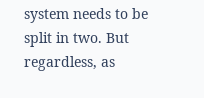system needs to be split in two. But regardless, as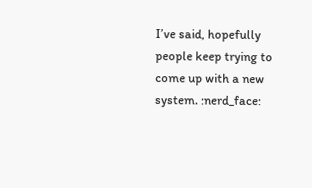I’ve said, hopefully people keep trying to come up with a new system. :nerd_face: